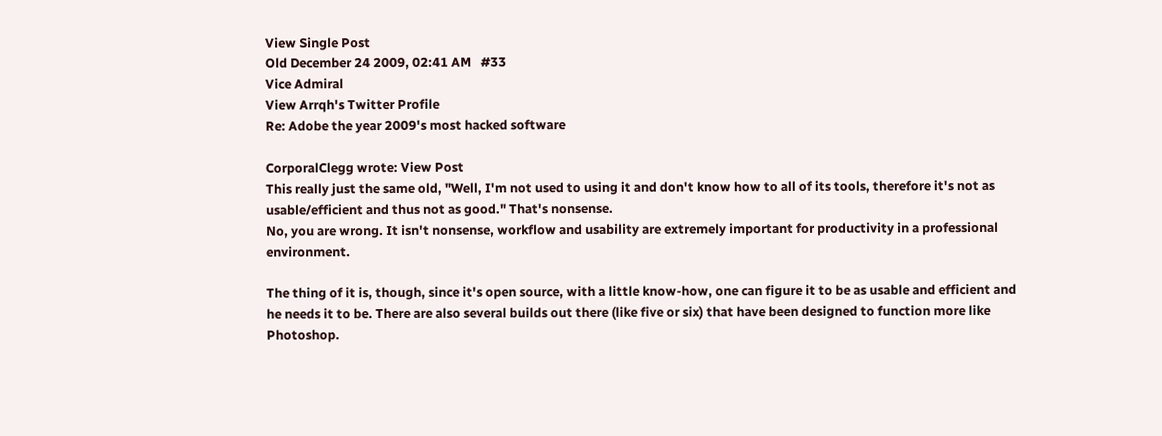View Single Post
Old December 24 2009, 02:41 AM   #33
Vice Admiral
View Arrqh's Twitter Profile
Re: Adobe the year 2009's most hacked software

CorporalClegg wrote: View Post
This really just the same old, "Well, I'm not used to using it and don't know how to all of its tools, therefore it's not as usable/efficient and thus not as good." That's nonsense.
No, you are wrong. It isn't nonsense, workflow and usability are extremely important for productivity in a professional environment.

The thing of it is, though, since it's open source, with a little know-how, one can figure it to be as usable and efficient and he needs it to be. There are also several builds out there (like five or six) that have been designed to function more like Photoshop.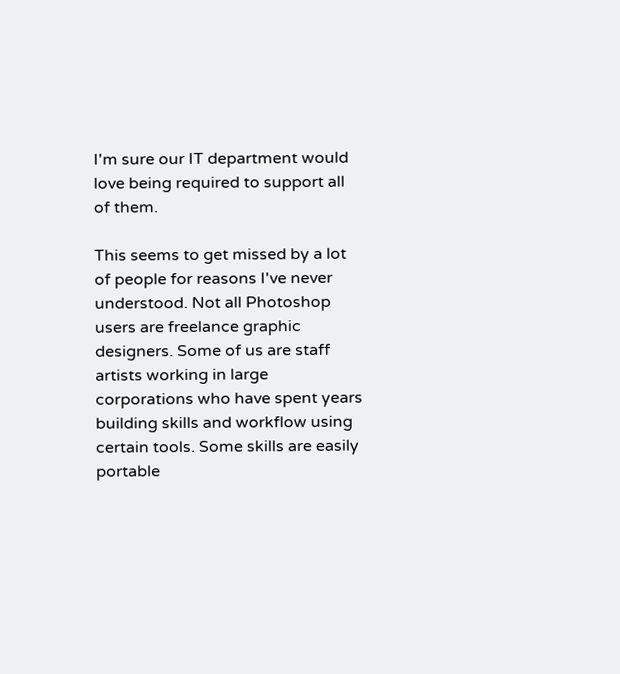I'm sure our IT department would love being required to support all of them.

This seems to get missed by a lot of people for reasons I've never understood. Not all Photoshop users are freelance graphic designers. Some of us are staff artists working in large corporations who have spent years building skills and workflow using certain tools. Some skills are easily portable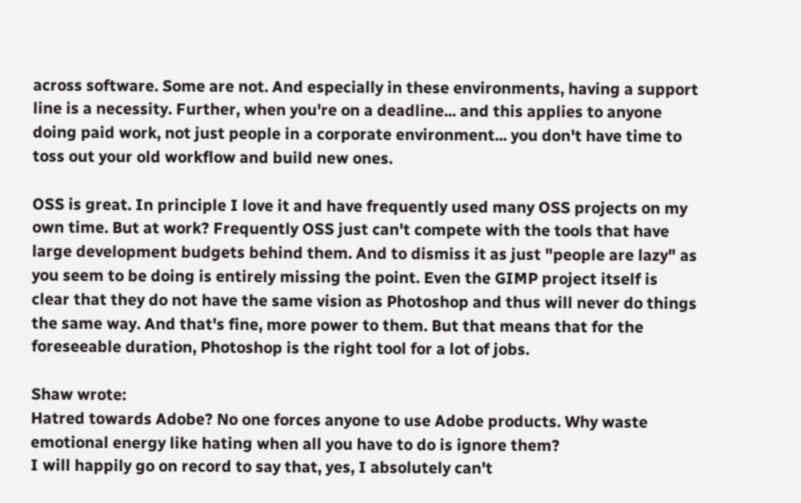across software. Some are not. And especially in these environments, having a support line is a necessity. Further, when you're on a deadline... and this applies to anyone doing paid work, not just people in a corporate environment... you don't have time to toss out your old workflow and build new ones.

OSS is great. In principle I love it and have frequently used many OSS projects on my own time. But at work? Frequently OSS just can't compete with the tools that have large development budgets behind them. And to dismiss it as just "people are lazy" as you seem to be doing is entirely missing the point. Even the GIMP project itself is clear that they do not have the same vision as Photoshop and thus will never do things the same way. And that's fine, more power to them. But that means that for the foreseeable duration, Photoshop is the right tool for a lot of jobs.

Shaw wrote:
Hatred towards Adobe? No one forces anyone to use Adobe products. Why waste emotional energy like hating when all you have to do is ignore them?
I will happily go on record to say that, yes, I absolutely can't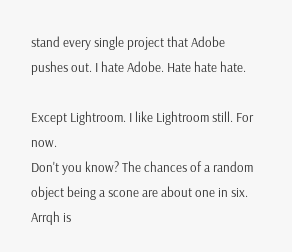stand every single project that Adobe pushes out. I hate Adobe. Hate hate hate.

Except Lightroom. I like Lightroom still. For now.
Don't you know? The chances of a random object being a scone are about one in six.
Arrqh is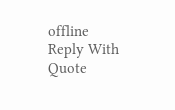offline   Reply With Quote